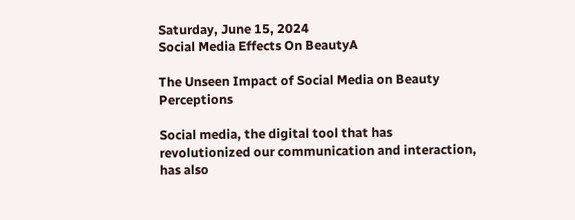Saturday, June 15, 2024
Social Media Effects On BeautyA

The Unseen Impact of Social Media on Beauty Perceptions

Social media, the digital tool that has revolutionized our communication and interaction, has also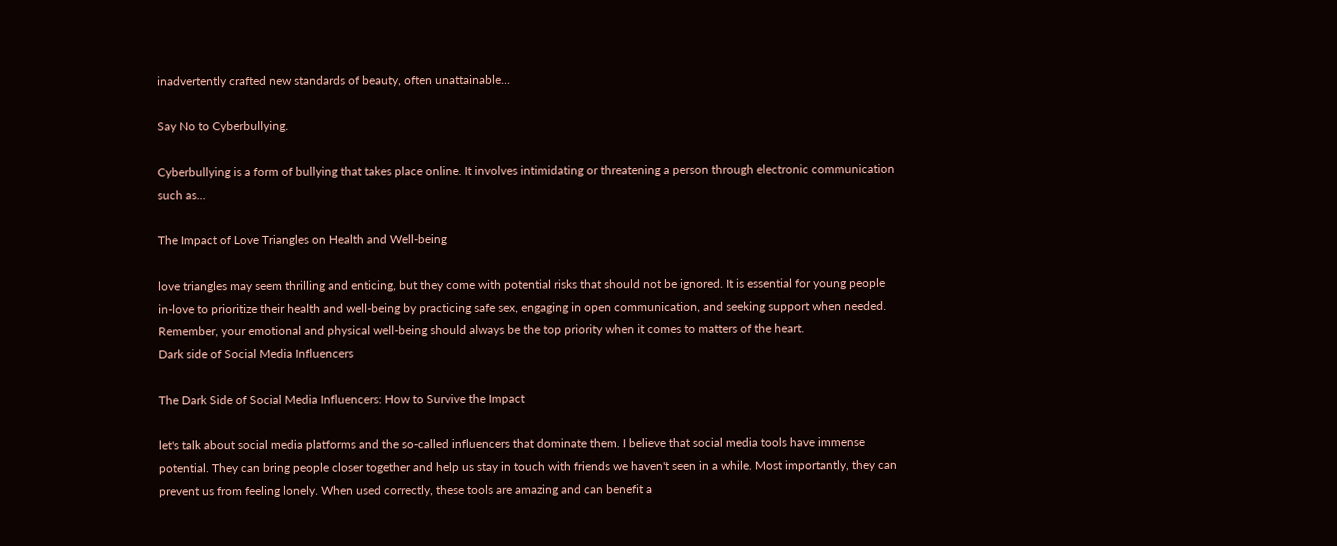inadvertently crafted new standards of beauty, often unattainable...

Say No to Cyberbullying.

Cyberbullying is a form of bullying that takes place online. It involves intimidating or threatening a person through electronic communication such as...

The Impact of Love Triangles on Health and Well-being

love triangles may seem thrilling and enticing, but they come with potential risks that should not be ignored. It is essential for young people in-love to prioritize their health and well-being by practicing safe sex, engaging in open communication, and seeking support when needed. Remember, your emotional and physical well-being should always be the top priority when it comes to matters of the heart.
Dark side of Social Media Influencers

The Dark Side of Social Media Influencers: How to Survive the Impact

let's talk about social media platforms and the so-called influencers that dominate them. I believe that social media tools have immense potential. They can bring people closer together and help us stay in touch with friends we haven't seen in a while. Most importantly, they can prevent us from feeling lonely. When used correctly, these tools are amazing and can benefit a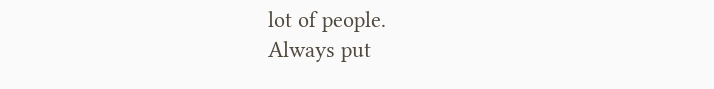lot of people.
Always put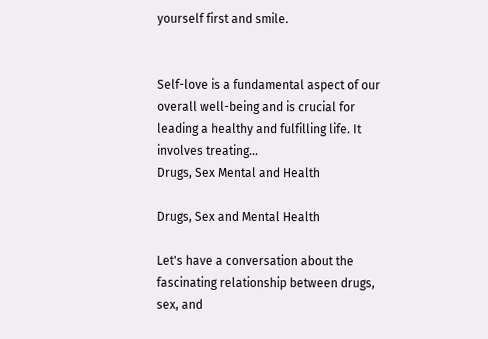yourself first and smile.


Self-love is a fundamental aspect of our overall well-being and is crucial for leading a healthy and fulfilling life. It involves treating...
Drugs, Sex Mental and Health

Drugs, Sex and Mental Health

Let's have a conversation about the fascinating relationship between drugs, sex, and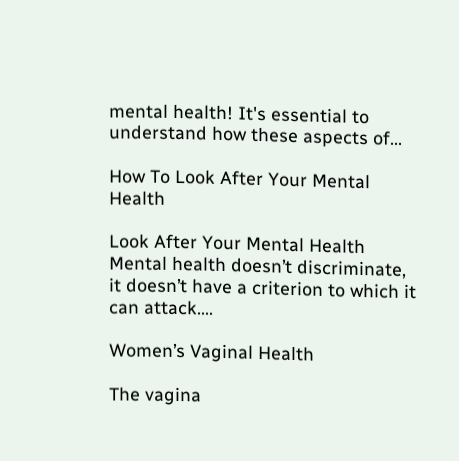mental health! It's essential to understand how these aspects of...

How To Look After Your Mental Health

Look After Your Mental Health Mental health doesn’t discriminate, it doesn’t have a criterion to which it can attack....

Women’s Vaginal Health

The vagina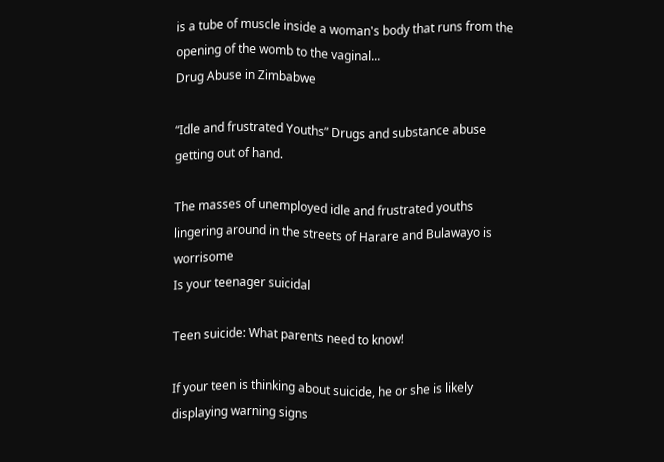is a tube of muscle inside a woman's body that runs from the opening of the womb to the vaginal...
Drug Abuse in Zimbabwe

“Idle and frustrated Youths” Drugs and substance abuse getting out of hand.

The masses of unemployed idle and frustrated youths  lingering around in the streets of Harare and Bulawayo is worrisome
Is your teenager suicidal

Teen suicide: What parents need to know!

If your teen is thinking about suicide, he or she is likely displaying warning signs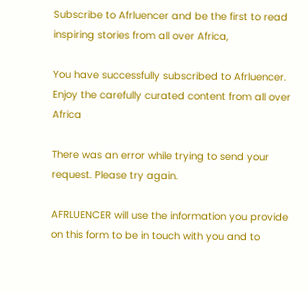Subscribe to Afrluencer and be the first to read inspiring stories from all over Africa,

You have successfully subscribed to Afrluencer. Enjoy the carefully curated content from all over Africa

There was an error while trying to send your request. Please try again.

AFRLUENCER will use the information you provide on this form to be in touch with you and to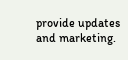provide updates and marketing.